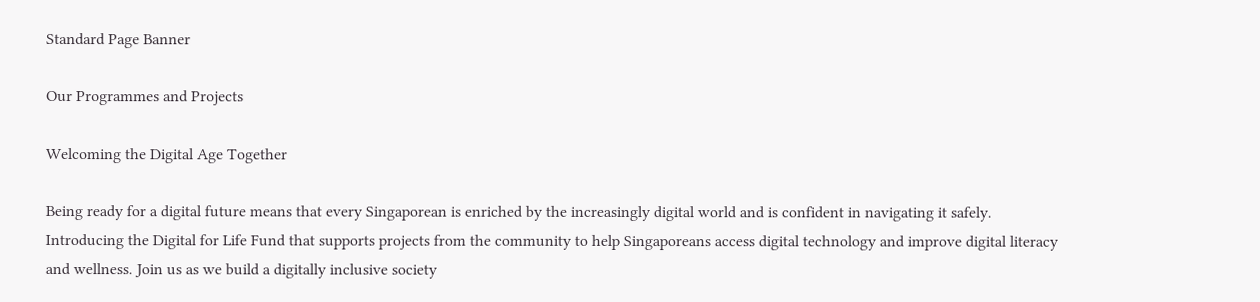Standard Page Banner

Our Programmes and Projects

Welcoming the Digital Age Together

Being ready for a digital future means that every Singaporean is enriched by the increasingly digital world and is confident in navigating it safely. Introducing the Digital for Life Fund that supports projects from the community to help Singaporeans access digital technology and improve digital literacy and wellness. Join us as we build a digitally inclusive society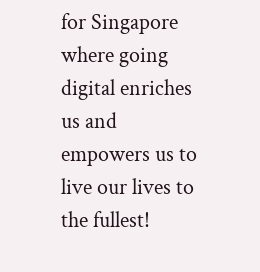for Singapore where going digital enriches us and empowers us to live our lives to the fullest!